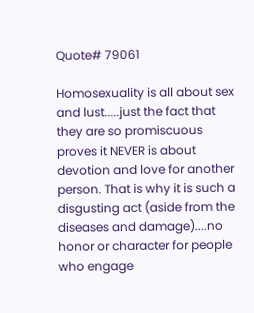Quote# 79061

Homosexuality is all about sex and lust.....just the fact that they are so promiscuous proves it NEVER is about devotion and love for another person. That is why it is such a disgusting act (aside from the diseases and damage)....no honor or character for people who engage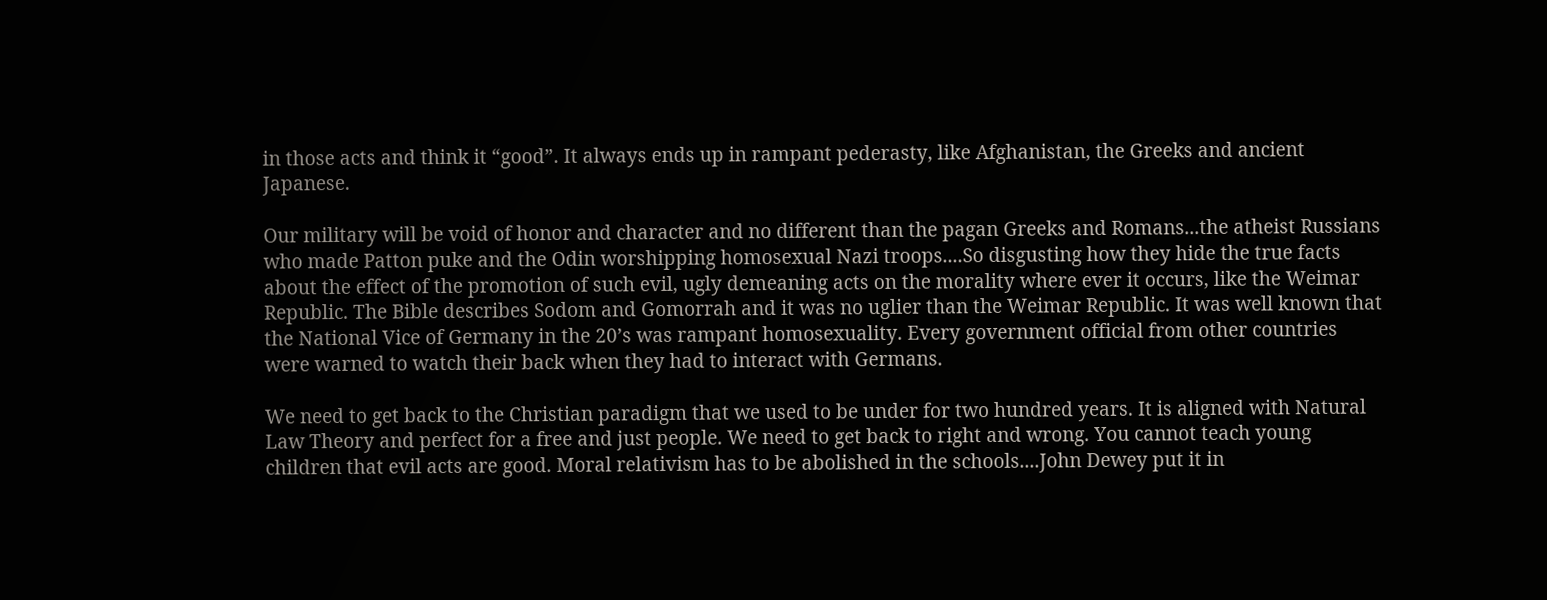in those acts and think it “good”. It always ends up in rampant pederasty, like Afghanistan, the Greeks and ancient Japanese.

Our military will be void of honor and character and no different than the pagan Greeks and Romans...the atheist Russians who made Patton puke and the Odin worshipping homosexual Nazi troops....So disgusting how they hide the true facts about the effect of the promotion of such evil, ugly demeaning acts on the morality where ever it occurs, like the Weimar Republic. The Bible describes Sodom and Gomorrah and it was no uglier than the Weimar Republic. It was well known that the National Vice of Germany in the 20’s was rampant homosexuality. Every government official from other countries were warned to watch their back when they had to interact with Germans.

We need to get back to the Christian paradigm that we used to be under for two hundred years. It is aligned with Natural Law Theory and perfect for a free and just people. We need to get back to right and wrong. You cannot teach young children that evil acts are good. Moral relativism has to be abolished in the schools....John Dewey put it in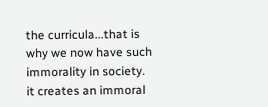the curricula...that is why we now have such immorality in society. it creates an immoral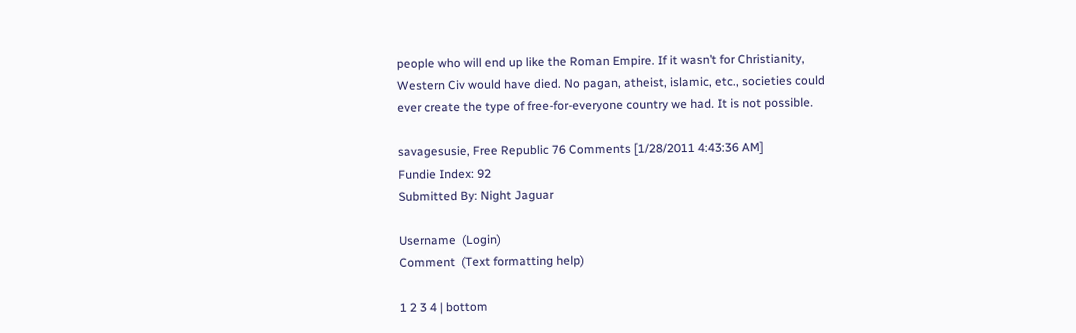people who will end up like the Roman Empire. If it wasn’t for Christianity, Western Civ would have died. No pagan, atheist, islamic, etc., societies could ever create the type of free-for-everyone country we had. It is not possible.

savagesusie, Free Republic 76 Comments [1/28/2011 4:43:36 AM]
Fundie Index: 92
Submitted By: Night Jaguar

Username  (Login)
Comment  (Text formatting help)

1 2 3 4 | bottom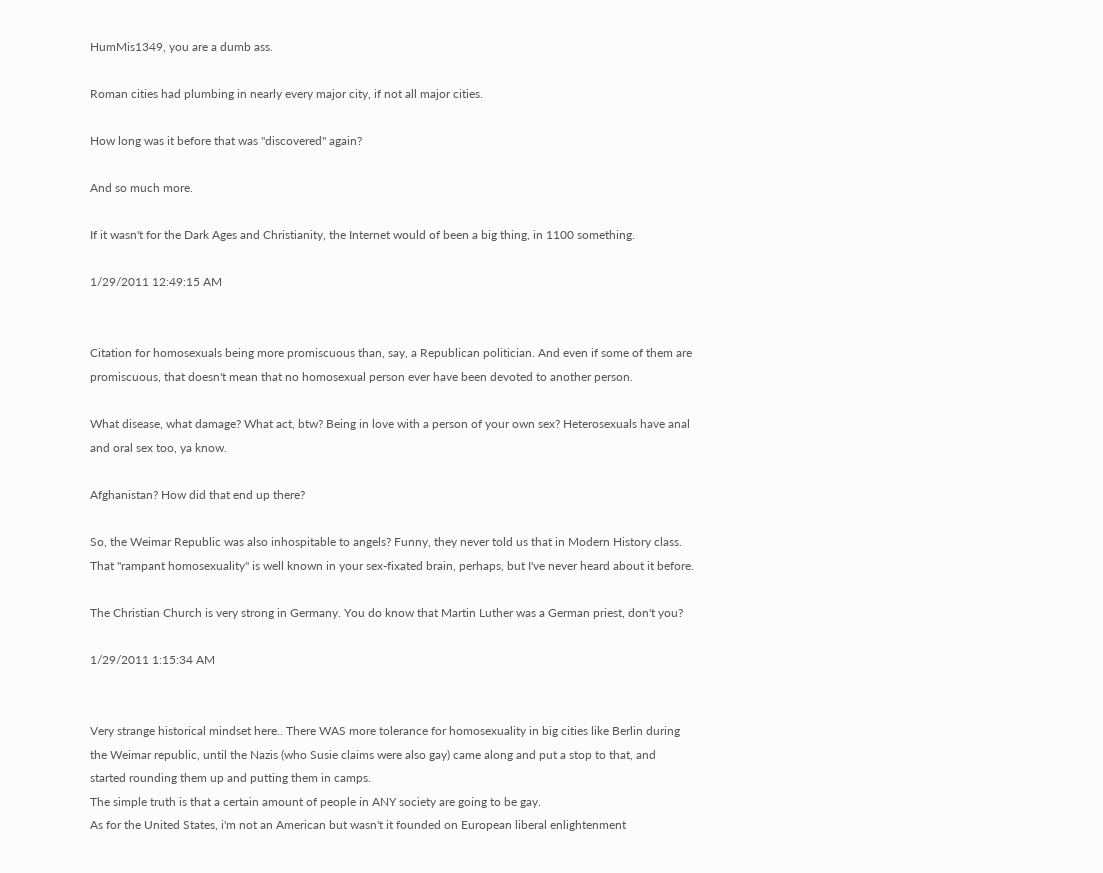HumMis1349, you are a dumb ass.

Roman cities had plumbing in nearly every major city, if not all major cities.

How long was it before that was "discovered" again?

And so much more.

If it wasn't for the Dark Ages and Christianity, the Internet would of been a big thing, in 1100 something.

1/29/2011 12:49:15 AM


Citation for homosexuals being more promiscuous than, say, a Republican politician. And even if some of them are promiscuous, that doesn't mean that no homosexual person ever have been devoted to another person.

What disease, what damage? What act, btw? Being in love with a person of your own sex? Heterosexuals have anal and oral sex too, ya know.

Afghanistan? How did that end up there?

So, the Weimar Republic was also inhospitable to angels? Funny, they never told us that in Modern History class.
That "rampant homosexuality" is well known in your sex-fixated brain, perhaps, but I've never heard about it before.

The Christian Church is very strong in Germany. You do know that Martin Luther was a German priest, don't you?

1/29/2011 1:15:34 AM


Very strange historical mindset here.. There WAS more tolerance for homosexuality in big cities like Berlin during the Weimar republic, until the Nazis (who Susie claims were also gay) came along and put a stop to that, and started rounding them up and putting them in camps.
The simple truth is that a certain amount of people in ANY society are going to be gay.
As for the United States, i'm not an American but wasn't it founded on European liberal enlightenment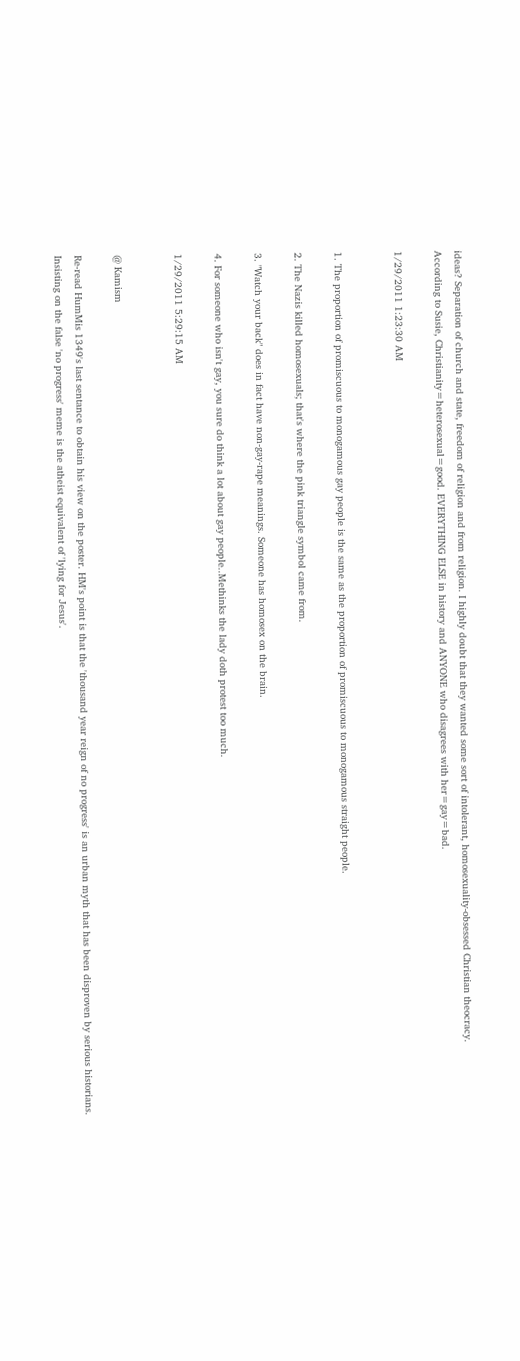ideas? Separation of church and state, freedom of religion and from religion. I highly doubt that they wanted some sort of intolerant, homosexuality-obsessed Christian theocracy.
According to Susie, Christianity=heterosexual=good. EVERYTHING ELSE in history and ANYONE who disagrees with her=gay=bad.

1/29/2011 1:23:30 AM


1. The proportion of promiscuous to monogamous gay people is the same as the proportion of promiscuous to monogamous straight people.

2. The Nazis killed homosexuals; that's where the pink triangle symbol came from.

3. "Watch your back" does in fact have non-gay-rape meanings. Someone has homosex on the brain.

4. For someone who isn't gay, you sure do think a lot about gay people..Methinks the lady doth protest too much.

1/29/2011 5:29:15 AM


@ Kamism

Re-read HumMis 1349's last sentance to obtain his view on the poster. HM's point is that the 'thousand year reign of no progress' is an urban myth that has been disproven by serious historians.
Insisting on the false 'no progress' meme is the atheist equivalent of 'lying for Jesus'.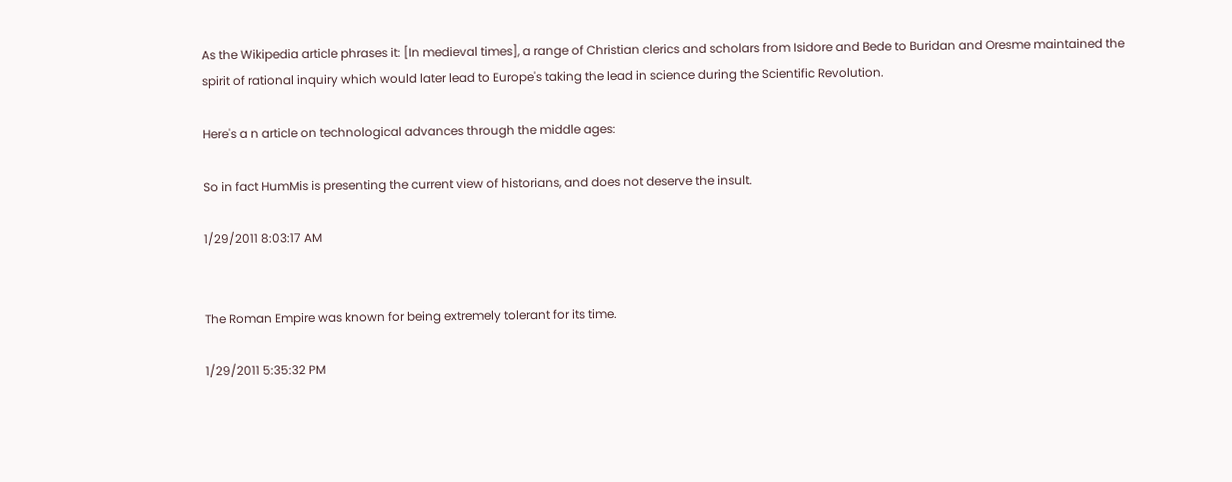As the Wikipedia article phrases it: [In medieval times], a range of Christian clerics and scholars from Isidore and Bede to Buridan and Oresme maintained the spirit of rational inquiry which would later lead to Europe's taking the lead in science during the Scientific Revolution.

Here's a n article on technological advances through the middle ages:

So in fact HumMis is presenting the current view of historians, and does not deserve the insult.

1/29/2011 8:03:17 AM


The Roman Empire was known for being extremely tolerant for its time.

1/29/2011 5:35:32 PM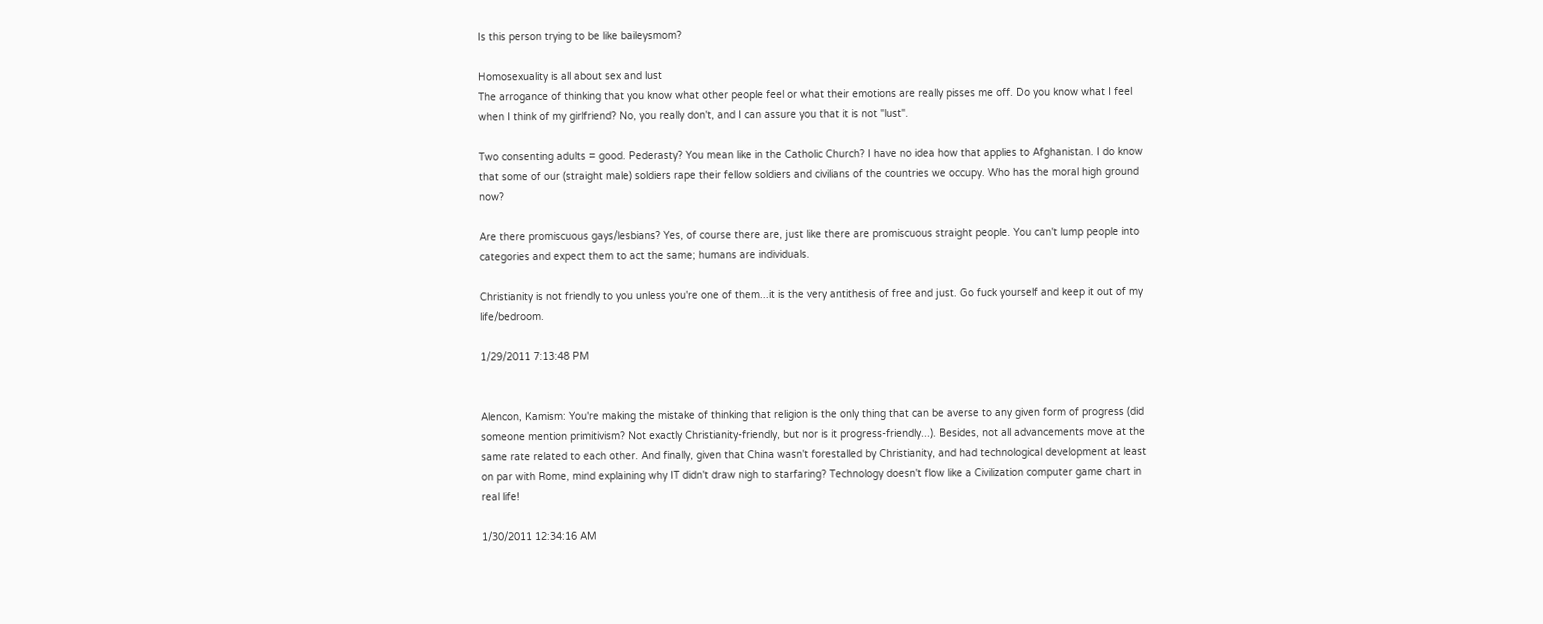Is this person trying to be like baileysmom?

Homosexuality is all about sex and lust
The arrogance of thinking that you know what other people feel or what their emotions are really pisses me off. Do you know what I feel when I think of my girlfriend? No, you really don't, and I can assure you that it is not "lust".

Two consenting adults = good. Pederasty? You mean like in the Catholic Church? I have no idea how that applies to Afghanistan. I do know that some of our (straight male) soldiers rape their fellow soldiers and civilians of the countries we occupy. Who has the moral high ground now?

Are there promiscuous gays/lesbians? Yes, of course there are, just like there are promiscuous straight people. You can't lump people into categories and expect them to act the same; humans are individuals.

Christianity is not friendly to you unless you're one of them...it is the very antithesis of free and just. Go fuck yourself and keep it out of my life/bedroom.

1/29/2011 7:13:48 PM


Alencon, Kamism: You're making the mistake of thinking that religion is the only thing that can be averse to any given form of progress (did someone mention primitivism? Not exactly Christianity-friendly, but nor is it progress-friendly...). Besides, not all advancements move at the same rate related to each other. And finally, given that China wasn't forestalled by Christianity, and had technological development at least on par with Rome, mind explaining why IT didn't draw nigh to starfaring? Technology doesn't flow like a Civilization computer game chart in real life!

1/30/2011 12:34:16 AM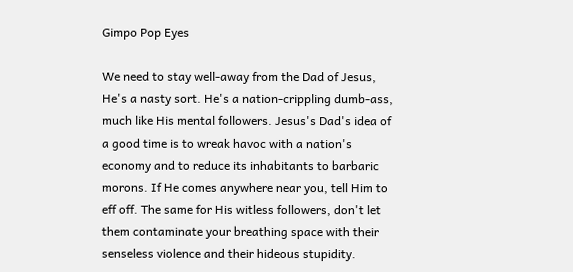Gimpo Pop Eyes

We need to stay well-away from the Dad of Jesus, He's a nasty sort. He's a nation-crippling dumb-ass, much like His mental followers. Jesus's Dad's idea of a good time is to wreak havoc with a nation's economy and to reduce its inhabitants to barbaric morons. If He comes anywhere near you, tell Him to eff off. The same for His witless followers, don't let them contaminate your breathing space with their senseless violence and their hideous stupidity.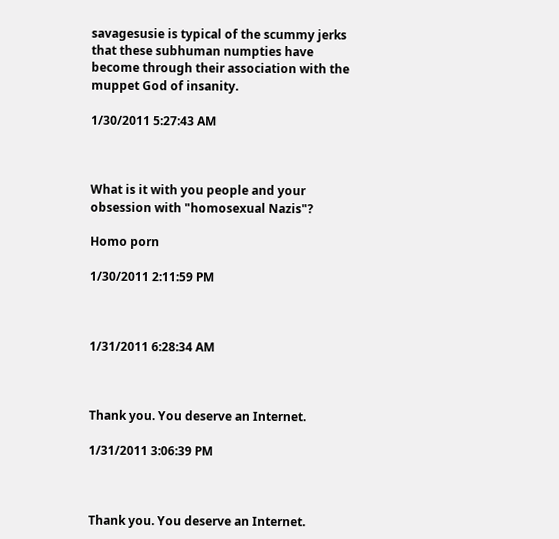savagesusie is typical of the scummy jerks that these subhuman numpties have become through their association with the muppet God of insanity.

1/30/2011 5:27:43 AM



What is it with you people and your obsession with "homosexual Nazis"?

Homo porn

1/30/2011 2:11:59 PM



1/31/2011 6:28:34 AM



Thank you. You deserve an Internet.

1/31/2011 3:06:39 PM



Thank you. You deserve an Internet.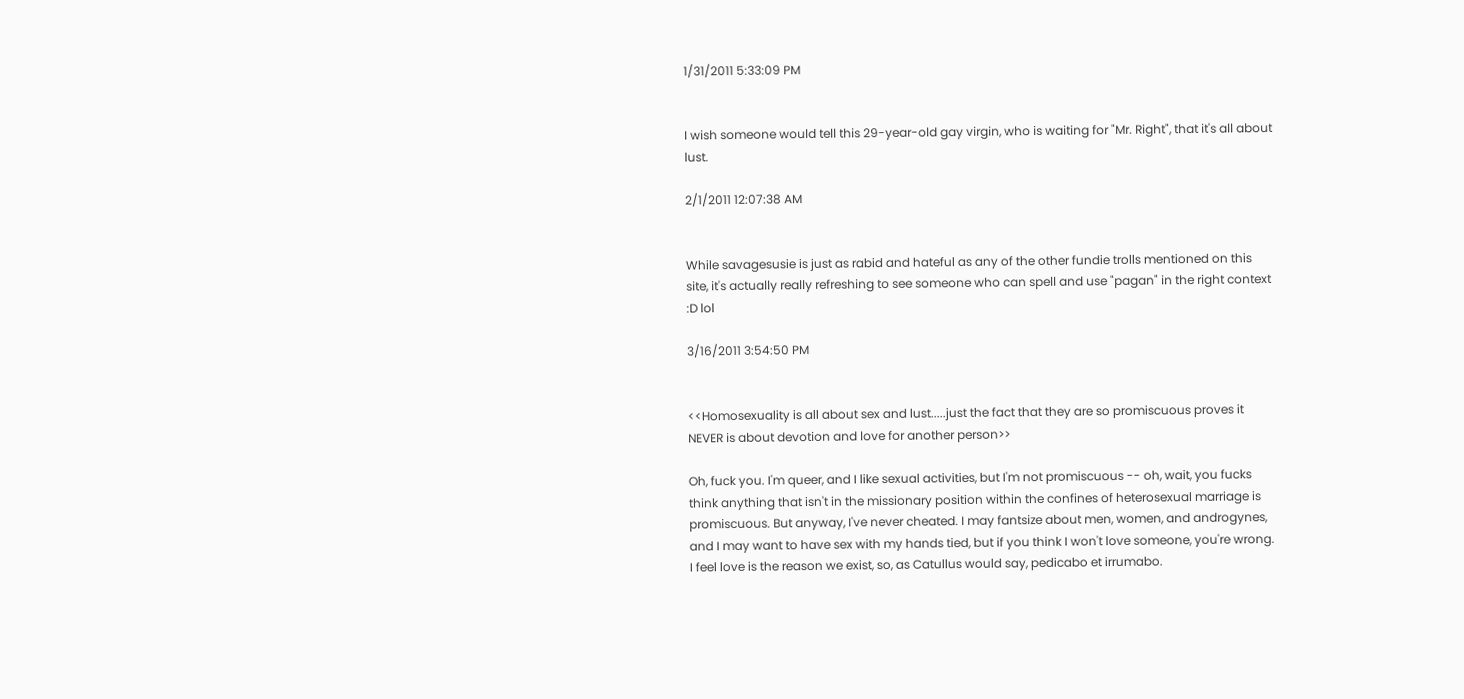1/31/2011 5:33:09 PM


I wish someone would tell this 29-year-old gay virgin, who is waiting for "Mr. Right", that it's all about lust.

2/1/2011 12:07:38 AM


While savagesusie is just as rabid and hateful as any of the other fundie trolls mentioned on this site, it's actually really refreshing to see someone who can spell and use "pagan" in the right context :D lol

3/16/2011 3:54:50 PM


<<Homosexuality is all about sex and lust.....just the fact that they are so promiscuous proves it NEVER is about devotion and love for another person>>

Oh, fuck you. I'm queer, and I like sexual activities, but I'm not promiscuous -- oh, wait, you fucks think anything that isn't in the missionary position within the confines of heterosexual marriage is promiscuous. But anyway, I've never cheated. I may fantsize about men, women, and androgynes, and I may want to have sex with my hands tied, but if you think I won't love someone, you're wrong. I feel love is the reason we exist, so, as Catullus would say, pedicabo et irrumabo.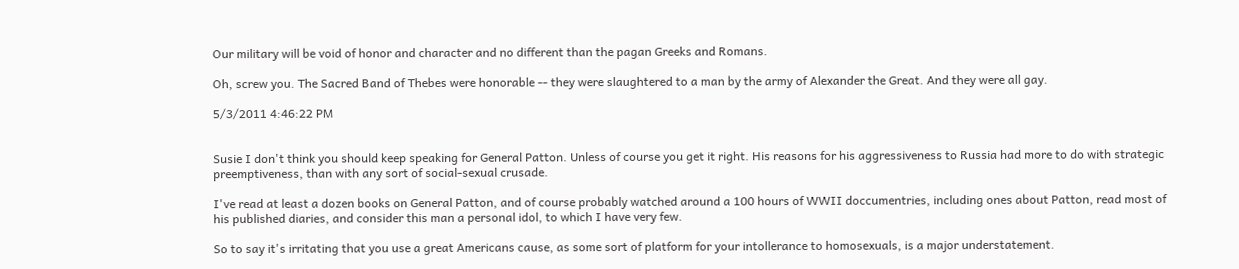Our military will be void of honor and character and no different than the pagan Greeks and Romans.

Oh, screw you. The Sacred Band of Thebes were honorable -- they were slaughtered to a man by the army of Alexander the Great. And they were all gay.

5/3/2011 4:46:22 PM


Susie I don't think you should keep speaking for General Patton. Unless of course you get it right. His reasons for his aggressiveness to Russia had more to do with strategic preemptiveness, than with any sort of social-sexual crusade.

I've read at least a dozen books on General Patton, and of course probably watched around a 100 hours of WWII doccumentries, including ones about Patton, read most of his published diaries, and consider this man a personal idol, to which I have very few.

So to say it's irritating that you use a great Americans cause, as some sort of platform for your intollerance to homosexuals, is a major understatement.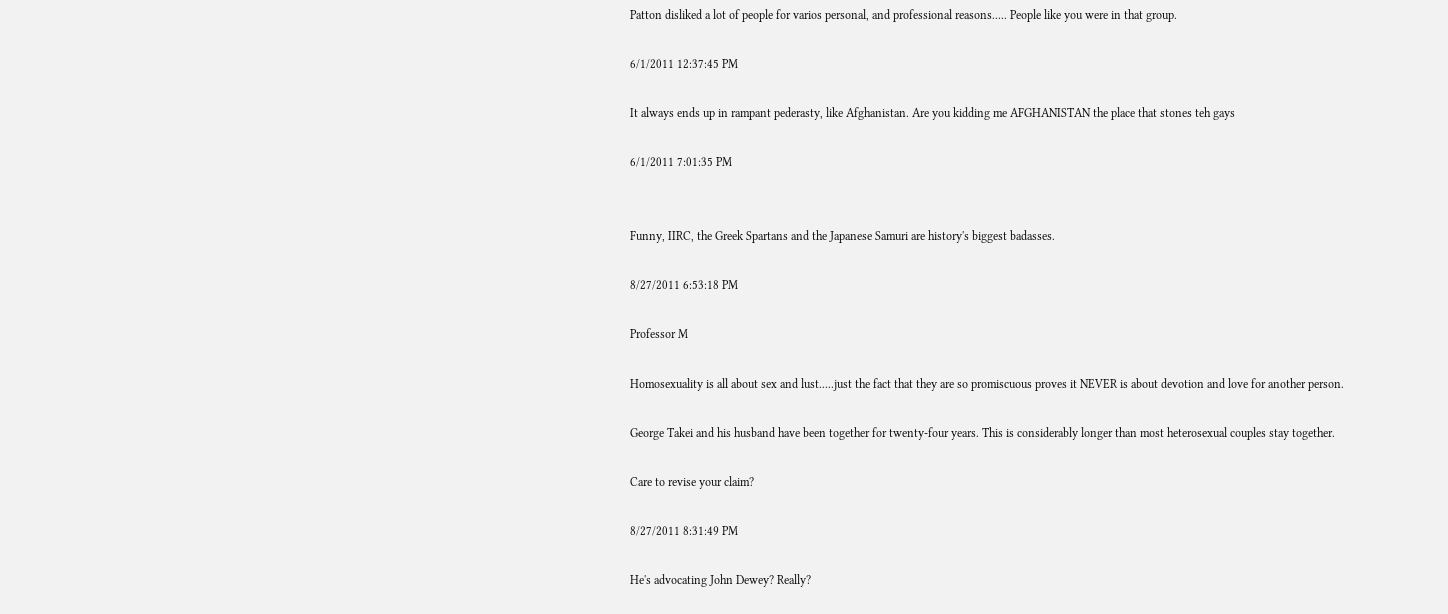Patton disliked a lot of people for varios personal, and professional reasons..... People like you were in that group.

6/1/2011 12:37:45 PM

It always ends up in rampant pederasty, like Afghanistan. Are you kidding me AFGHANISTAN the place that stones teh gays

6/1/2011 7:01:35 PM


Funny, IIRC, the Greek Spartans and the Japanese Samuri are history's biggest badasses.

8/27/2011 6:53:18 PM

Professor M

Homosexuality is all about sex and lust.....just the fact that they are so promiscuous proves it NEVER is about devotion and love for another person.

George Takei and his husband have been together for twenty-four years. This is considerably longer than most heterosexual couples stay together.

Care to revise your claim?

8/27/2011 8:31:49 PM

He's advocating John Dewey? Really?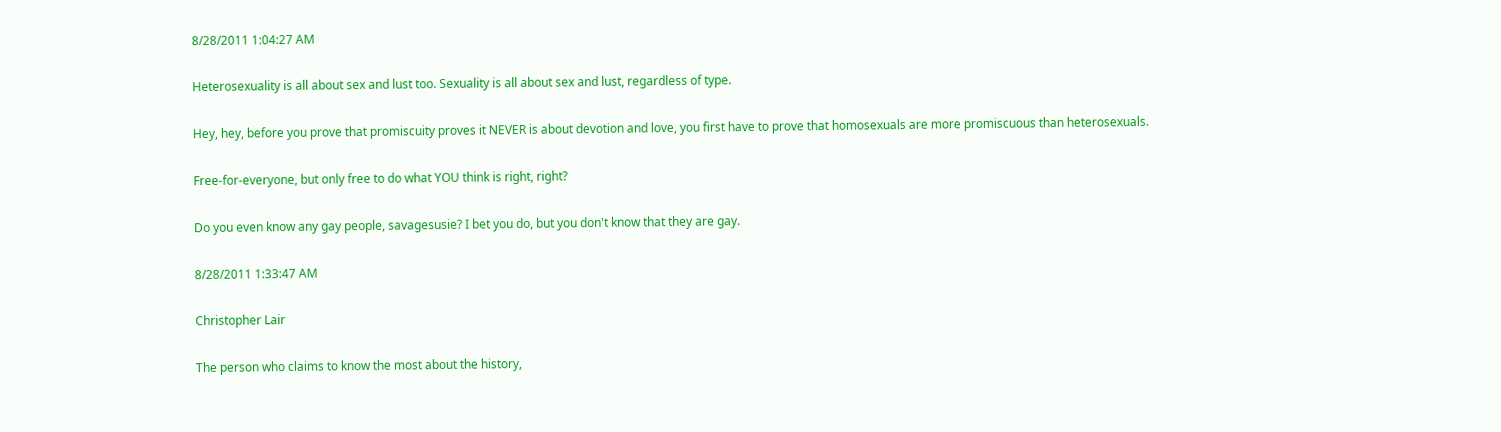8/28/2011 1:04:27 AM

Heterosexuality is all about sex and lust too. Sexuality is all about sex and lust, regardless of type.

Hey, hey, before you prove that promiscuity proves it NEVER is about devotion and love, you first have to prove that homosexuals are more promiscuous than heterosexuals.

Free-for-everyone, but only free to do what YOU think is right, right?

Do you even know any gay people, savagesusie? I bet you do, but you don't know that they are gay.

8/28/2011 1:33:47 AM

Christopher Lair

The person who claims to know the most about the history,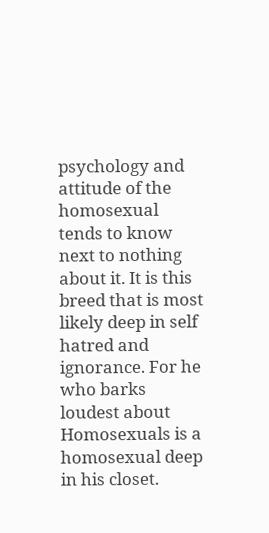psychology and attitude of the homosexual tends to know next to nothing about it. It is this breed that is most likely deep in self hatred and ignorance. For he who barks loudest about Homosexuals is a homosexual deep in his closet.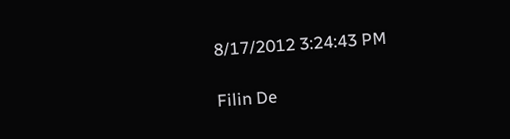8/17/2012 3:24:43 PM

Filin De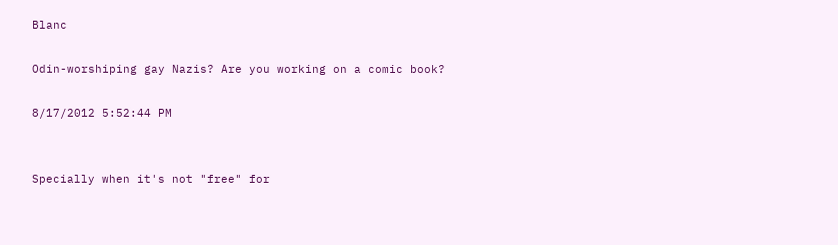Blanc

Odin-worshiping gay Nazis? Are you working on a comic book?

8/17/2012 5:52:44 PM


Specially when it's not "free" for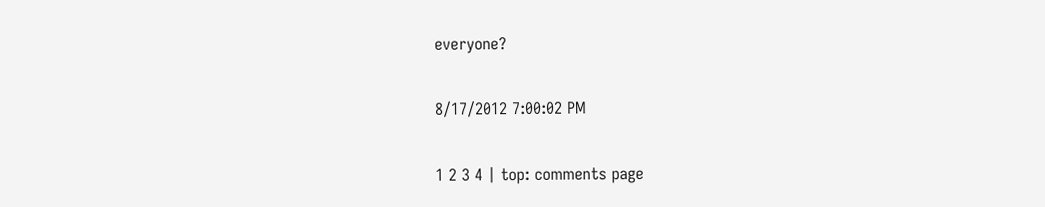everyone?

8/17/2012 7:00:02 PM

1 2 3 4 | top: comments page